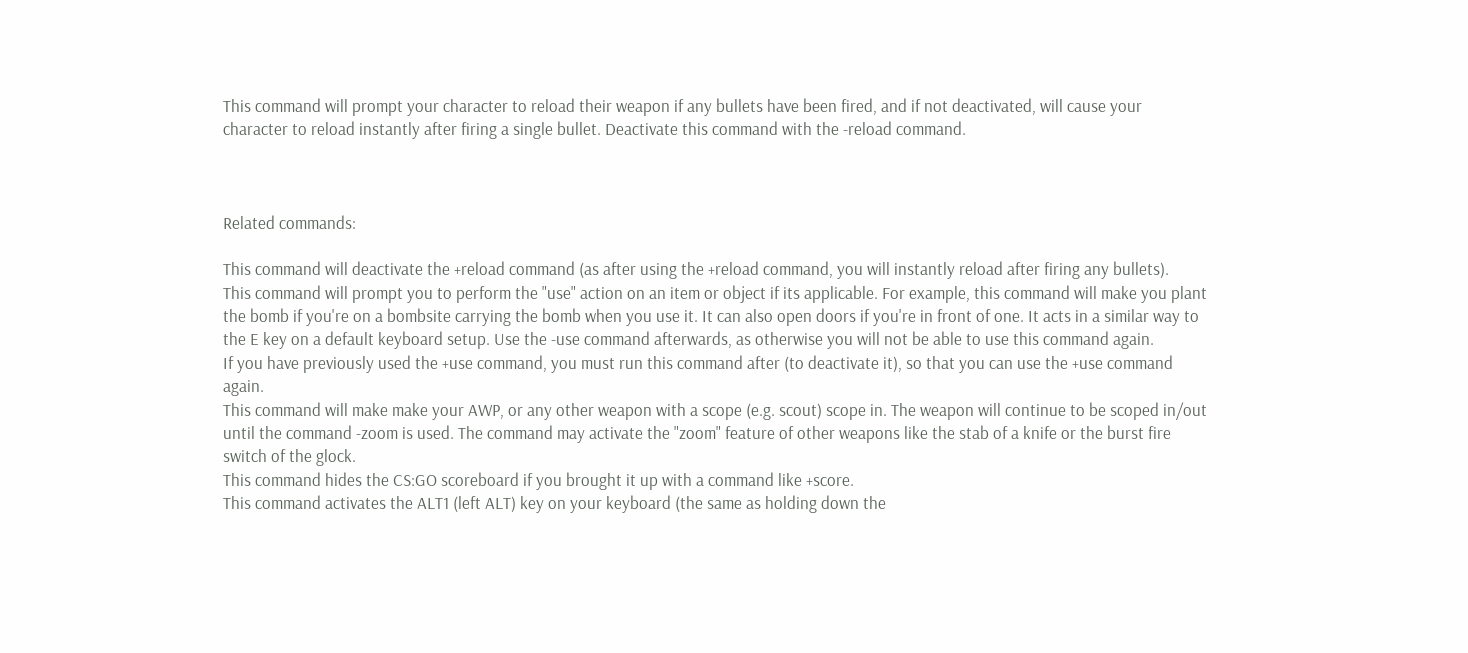This command will prompt your character to reload their weapon if any bullets have been fired, and if not deactivated, will cause your character to reload instantly after firing a single bullet. Deactivate this command with the -reload command.



Related commands:

This command will deactivate the +reload command (as after using the +reload command, you will instantly reload after firing any bullets).
This command will prompt you to perform the "use" action on an item or object if its applicable. For example, this command will make you plant the bomb if you're on a bombsite carrying the bomb when you use it. It can also open doors if you're in front of one. It acts in a similar way to the E key on a default keyboard setup. Use the -use command afterwards, as otherwise you will not be able to use this command again.
If you have previously used the +use command, you must run this command after (to deactivate it), so that you can use the +use command again.
This command will make make your AWP, or any other weapon with a scope (e.g. scout) scope in. The weapon will continue to be scoped in/out until the command -zoom is used. The command may activate the "zoom" feature of other weapons like the stab of a knife or the burst fire switch of the glock.
This command hides the CS:GO scoreboard if you brought it up with a command like +score.
This command activates the ALT1 (left ALT) key on your keyboard (the same as holding down the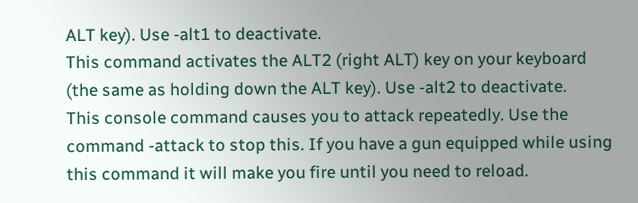ALT key). Use -alt1 to deactivate.
This command activates the ALT2 (right ALT) key on your keyboard (the same as holding down the ALT key). Use -alt2 to deactivate.
This console command causes you to attack repeatedly. Use the command -attack to stop this. If you have a gun equipped while using this command it will make you fire until you need to reload.